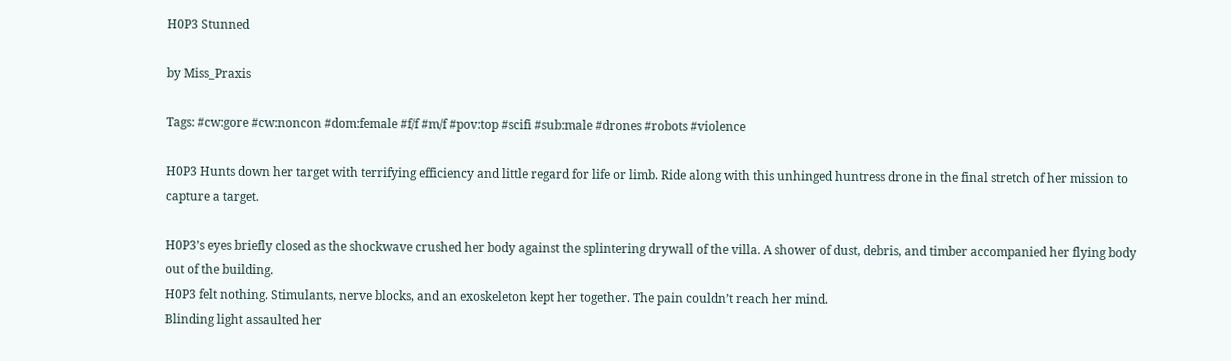H0P3 Stunned

by Miss_Praxis

Tags: #cw:gore #cw:noncon #dom:female #f/f #m/f #pov:top #scifi #sub:male #drones #robots #violence

H0P3 Hunts down her target with terrifying efficiency and little regard for life or limb. Ride along with this unhinged huntress drone in the final stretch of her mission to capture a target.

H0P3’s eyes briefly closed as the shockwave crushed her body against the splintering drywall of the villa. A shower of dust, debris, and timber accompanied her flying body out of the building.
H0P3 felt nothing. Stimulants, nerve blocks, and an exoskeleton kept her together. The pain couldn’t reach her mind.
Blinding light assaulted her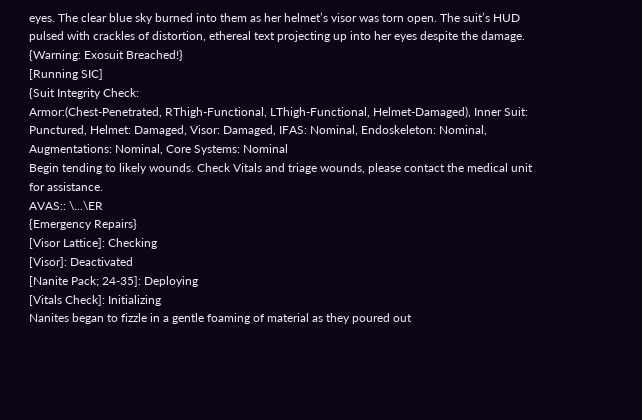eyes. The clear blue sky burned into them as her helmet’s visor was torn open. The suit’s HUD pulsed with crackles of distortion, ethereal text projecting up into her eyes despite the damage.
{Warning: Exosuit Breached!}
[Running SIC]
{Suit Integrity Check:
Armor:(Chest-Penetrated, RThigh-Functional, LThigh-Functional, Helmet-Damaged), Inner Suit: Punctured, Helmet: Damaged, Visor: Damaged, IFAS: Nominal, Endoskeleton: Nominal, Augmentations: Nominal, Core Systems: Nominal
Begin tending to likely wounds. Check Vitals and triage wounds, please contact the medical unit for assistance.
AVAS:: \...\ER
{Emergency Repairs}
[Visor Lattice]: Checking
[Visor]: Deactivated
[Nanite Pack; 24-35]: Deploying
[Vitals Check]: Initializing
Nanites began to fizzle in a gentle foaming of material as they poured out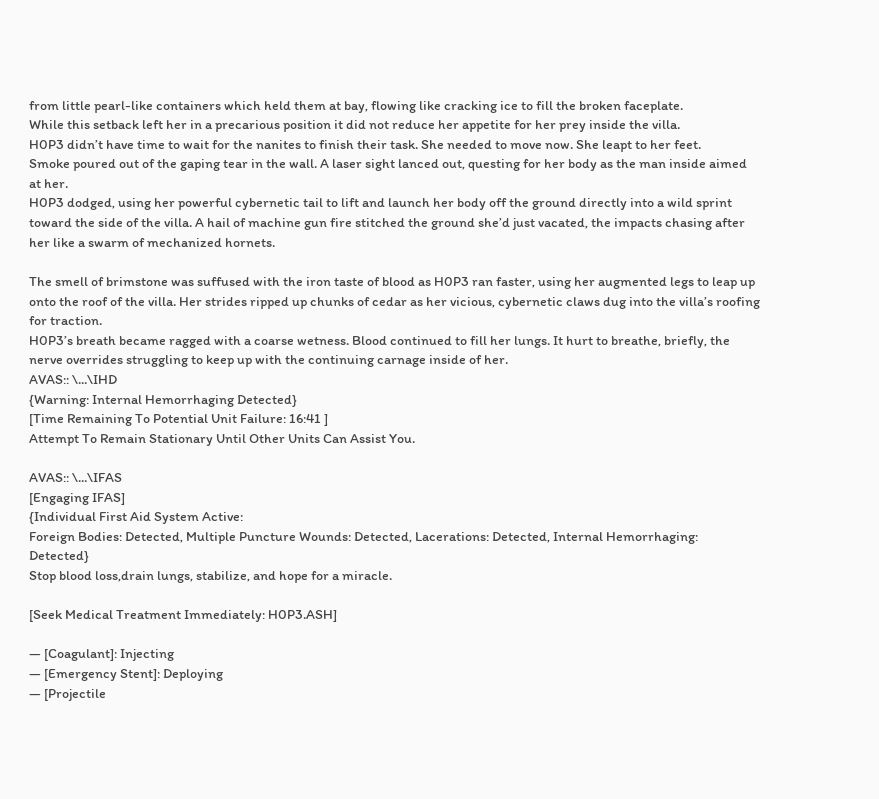from little pearl-like containers which held them at bay, flowing like cracking ice to fill the broken faceplate.
While this setback left her in a precarious position it did not reduce her appetite for her prey inside the villa.
H0P3 didn’t have time to wait for the nanites to finish their task. She needed to move now. She leapt to her feet.
Smoke poured out of the gaping tear in the wall. A laser sight lanced out, questing for her body as the man inside aimed at her.
H0P3 dodged, using her powerful cybernetic tail to lift and launch her body off the ground directly into a wild sprint toward the side of the villa. A hail of machine gun fire stitched the ground she’d just vacated, the impacts chasing after her like a swarm of mechanized hornets.

The smell of brimstone was suffused with the iron taste of blood as H0P3 ran faster, using her augmented legs to leap up onto the roof of the villa. Her strides ripped up chunks of cedar as her vicious, cybernetic claws dug into the villa’s roofing for traction.
H0P3’s breath became ragged with a coarse wetness. Blood continued to fill her lungs. It hurt to breathe, briefly, the nerve overrides struggling to keep up with the continuing carnage inside of her.
AVAS:: \...\IHD
{Warning: Internal Hemorrhaging Detected}
[Time Remaining To Potential Unit Failure: 16:41 ]
Attempt To Remain Stationary Until Other Units Can Assist You.

AVAS:: \...\IFAS
[Engaging IFAS]
{Individual First Aid System Active:
Foreign Bodies: Detected, Multiple Puncture Wounds: Detected, Lacerations: Detected, Internal Hemorrhaging: Detected}
Stop blood loss,drain lungs, stabilize, and hope for a miracle.

[Seek Medical Treatment Immediately: H0P3.ASH]

— [Coagulant]: Injecting
— [Emergency Stent]: Deploying
— [Projectile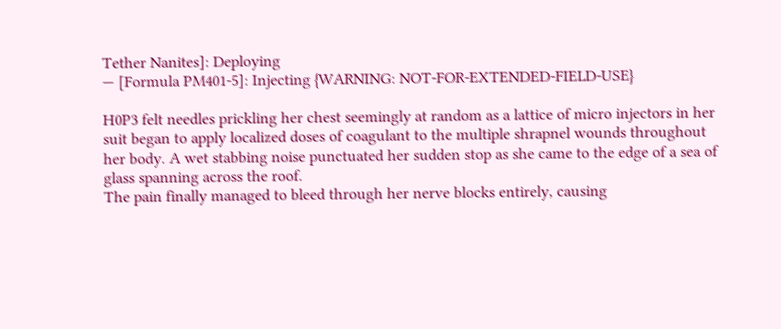Tether Nanites]: Deploying
— [Formula PM401-5]: Injecting {WARNING: NOT-FOR-EXTENDED-FIELD-USE}

H0P3 felt needles prickling her chest seemingly at random as a lattice of micro injectors in her suit began to apply localized doses of coagulant to the multiple shrapnel wounds throughout her body. A wet stabbing noise punctuated her sudden stop as she came to the edge of a sea of glass spanning across the roof.
The pain finally managed to bleed through her nerve blocks entirely, causing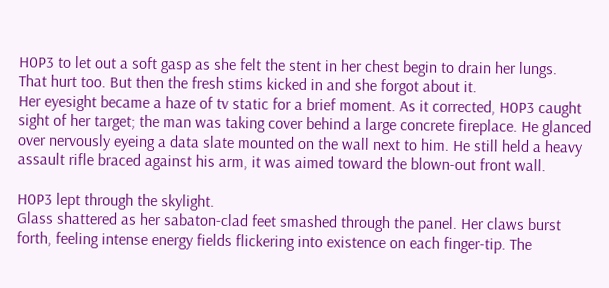H0P3 to let out a soft gasp as she felt the stent in her chest begin to drain her lungs.
That hurt too. But then the fresh stims kicked in and she forgot about it.
Her eyesight became a haze of tv static for a brief moment. As it corrected, H0P3 caught sight of her target; the man was taking cover behind a large concrete fireplace. He glanced over nervously eyeing a data slate mounted on the wall next to him. He still held a heavy assault rifle braced against his arm, it was aimed toward the blown-out front wall.

H0P3 lept through the skylight.
Glass shattered as her sabaton-clad feet smashed through the panel. Her claws burst forth, feeling intense energy fields flickering into existence on each finger-tip. The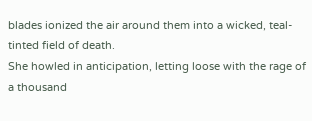blades ionized the air around them into a wicked, teal-tinted field of death.
She howled in anticipation, letting loose with the rage of a thousand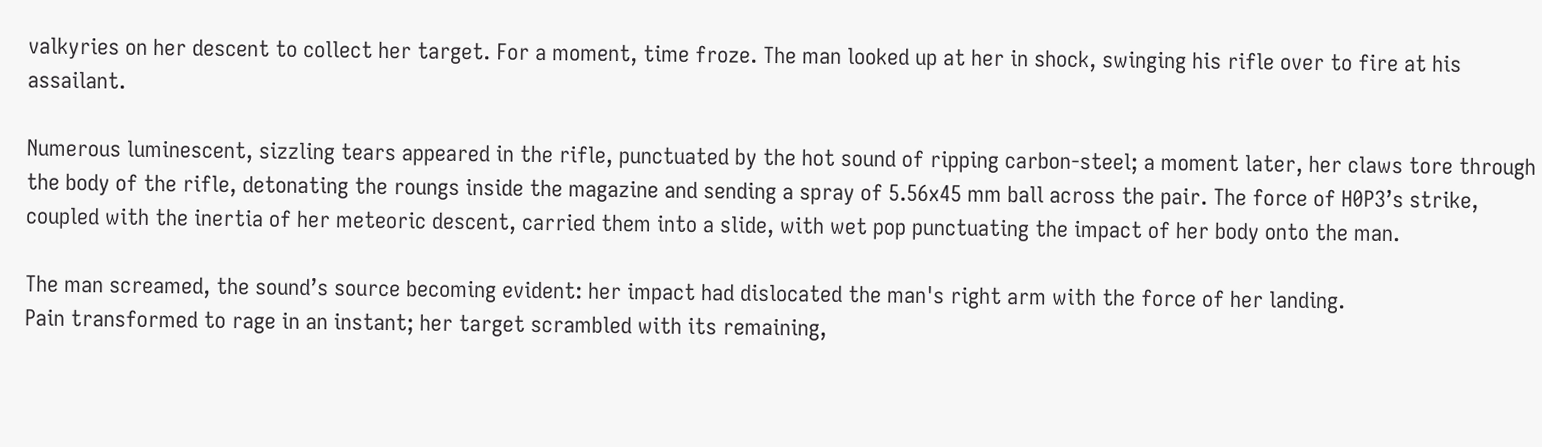valkyries on her descent to collect her target. For a moment, time froze. The man looked up at her in shock, swinging his rifle over to fire at his assailant.

Numerous luminescent, sizzling tears appeared in the rifle, punctuated by the hot sound of ripping carbon-steel; a moment later, her claws tore through the body of the rifle, detonating the roungs inside the magazine and sending a spray of 5.56x45 mm ball across the pair. The force of H0P3’s strike, coupled with the inertia of her meteoric descent, carried them into a slide, with wet pop punctuating the impact of her body onto the man.

The man screamed, the sound’s source becoming evident: her impact had dislocated the man's right arm with the force of her landing.
Pain transformed to rage in an instant; her target scrambled with its remaining,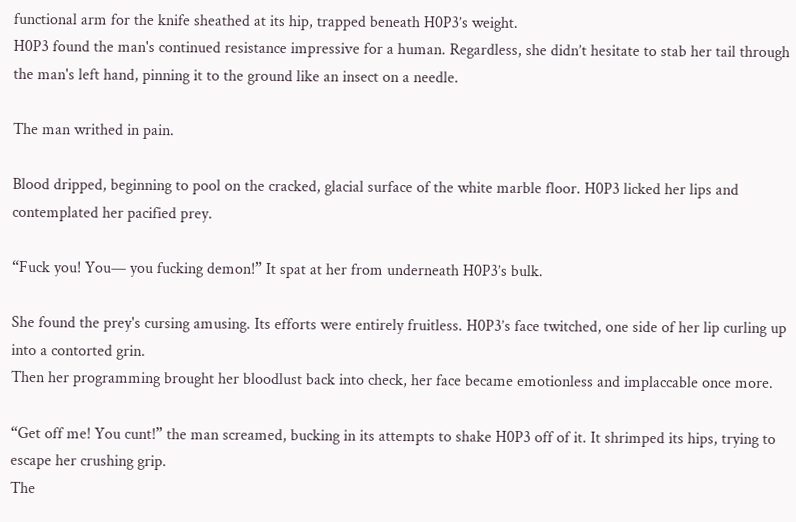functional arm for the knife sheathed at its hip, trapped beneath H0P3’s weight.
H0P3 found the man's continued resistance impressive for a human. Regardless, she didn’t hesitate to stab her tail through the man's left hand, pinning it to the ground like an insect on a needle.

The man writhed in pain.

Blood dripped, beginning to pool on the cracked, glacial surface of the white marble floor. H0P3 licked her lips and contemplated her pacified prey.

“Fuck you! You— you fucking demon!” It spat at her from underneath H0P3’s bulk.

She found the prey's cursing amusing. Its efforts were entirely fruitless. H0P3’s face twitched, one side of her lip curling up into a contorted grin.
Then her programming brought her bloodlust back into check, her face became emotionless and implaccable once more.

“Get off me! You cunt!” the man screamed, bucking in its attempts to shake H0P3 off of it. It shrimped its hips, trying to escape her crushing grip.
The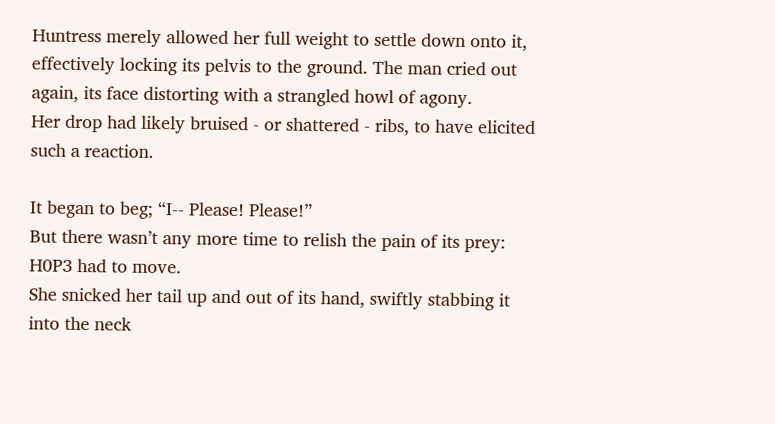Huntress merely allowed her full weight to settle down onto it, effectively locking its pelvis to the ground. The man cried out again, its face distorting with a strangled howl of agony.
Her drop had likely bruised - or shattered - ribs, to have elicited such a reaction.

It began to beg; “I-- Please! Please!”
But there wasn’t any more time to relish the pain of its prey: H0P3 had to move.
She snicked her tail up and out of its hand, swiftly stabbing it into the neck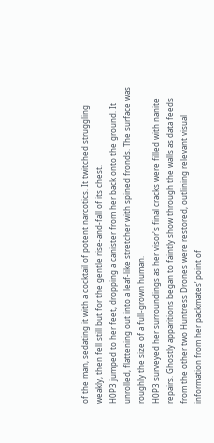of the man, sedating it with a cocktail of potent narcotics. It twitched struggling weakly, then fell still but for the gentle rise-and-fall of its chest.
H0P3 jumped to her feet, dropping a canister from her back onto the ground. It unrolled, flattening out into a leaf-like stretcher with spined fronds. The surface was roughly the size of a full-grown human.
H0P3 surveyed her surroundings as her visor's final cracks were filled with nanite repairs. Ghostly apparitions began to faintly show through the walls as data feeds from the other two Huntress Drones were restored, outlining relevant visual information from her packmates’ point of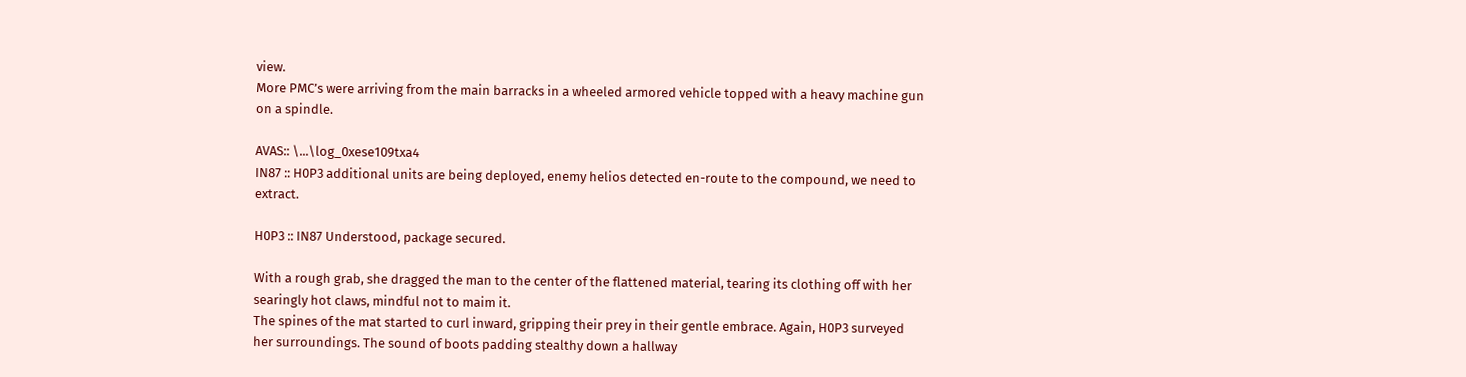view.
More PMC’s were arriving from the main barracks in a wheeled armored vehicle topped with a heavy machine gun on a spindle.

AVAS:: \...\log_0xese109txa4
IN87 :: H0P3 additional units are being deployed, enemy helios detected en-route to the compound, we need to extract.

H0P3 :: IN87 Understood, package secured.

With a rough grab, she dragged the man to the center of the flattened material, tearing its clothing off with her searingly hot claws, mindful not to maim it.
The spines of the mat started to curl inward, gripping their prey in their gentle embrace. Again, H0P3 surveyed her surroundings. The sound of boots padding stealthy down a hallway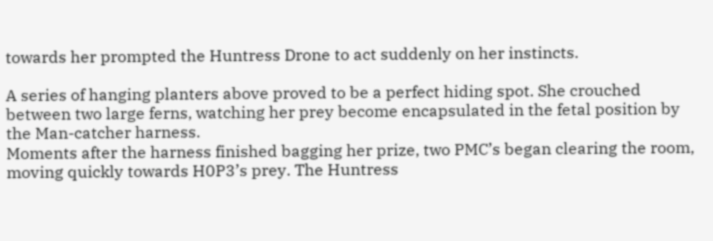towards her prompted the Huntress Drone to act suddenly on her instincts.

A series of hanging planters above proved to be a perfect hiding spot. She crouched between two large ferns, watching her prey become encapsulated in the fetal position by the Man-catcher harness.
Moments after the harness finished bagging her prize, two PMC’s began clearing the room, moving quickly towards H0P3’s prey. The Huntress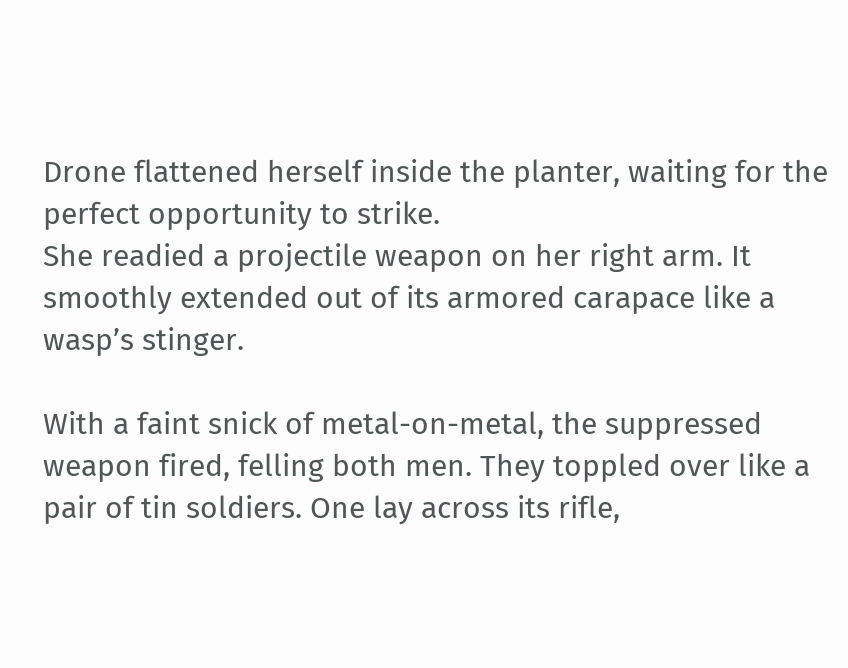Drone flattened herself inside the planter, waiting for the perfect opportunity to strike.
She readied a projectile weapon on her right arm. It smoothly extended out of its armored carapace like a wasp’s stinger.

With a faint snick of metal-on-metal, the suppressed weapon fired, felling both men. They toppled over like a pair of tin soldiers. One lay across its rifle,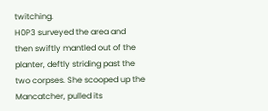twitching.
H0P3 surveyed the area and then swiftly mantled out of the planter, deftly striding past the two corpses. She scooped up the Mancatcher, pulled its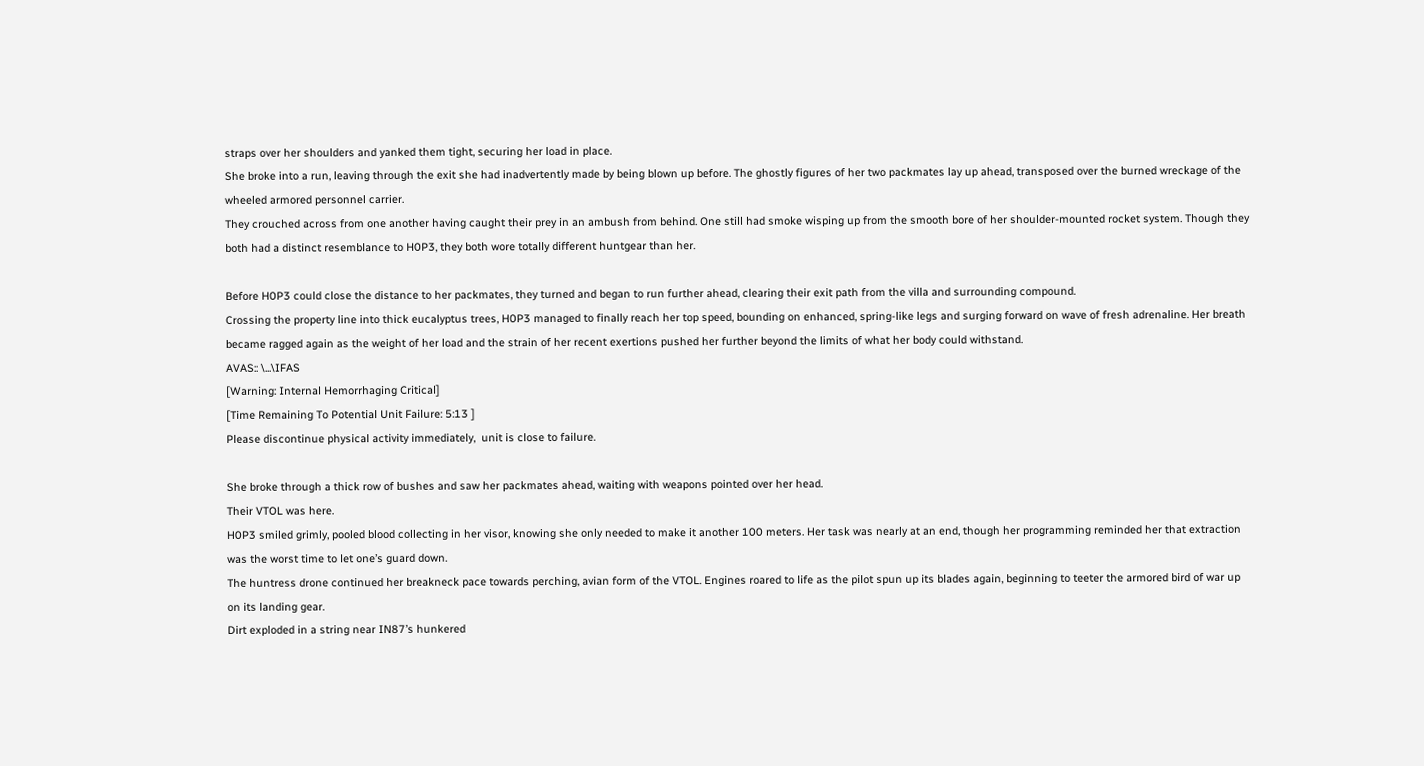straps over her shoulders and yanked them tight, securing her load in place.
She broke into a run, leaving through the exit she had inadvertently made by being blown up before. The ghostly figures of her two packmates lay up ahead, transposed over the burned wreckage of the wheeled armored personnel carrier.
They crouched across from one another having caught their prey in an ambush from behind. One still had smoke wisping up from the smooth bore of her shoulder-mounted rocket system. Though they both had a distinct resemblance to H0P3, they both wore totally different huntgear than her.

Before H0P3 could close the distance to her packmates, they turned and began to run further ahead, clearing their exit path from the villa and surrounding compound.
Crossing the property line into thick eucalyptus trees, H0P3 managed to finally reach her top speed, bounding on enhanced, spring-like legs and surging forward on wave of fresh adrenaline. Her breath became ragged again as the weight of her load and the strain of her recent exertions pushed her further beyond the limits of what her body could withstand.
AVAS:: \...\IFAS
[Warning: Internal Hemorrhaging Critical]
[Time Remaining To Potential Unit Failure: 5:13 ]
Please discontinue physical activity immediately,  unit is close to failure.

She broke through a thick row of bushes and saw her packmates ahead, waiting with weapons pointed over her head.
Their VTOL was here.
H0P3 smiled grimly, pooled blood collecting in her visor, knowing she only needed to make it another 100 meters. Her task was nearly at an end, though her programming reminded her that extraction was the worst time to let one’s guard down.
The huntress drone continued her breakneck pace towards perching, avian form of the VTOL. Engines roared to life as the pilot spun up its blades again, beginning to teeter the armored bird of war up on its landing gear.
Dirt exploded in a string near IN87’s hunkered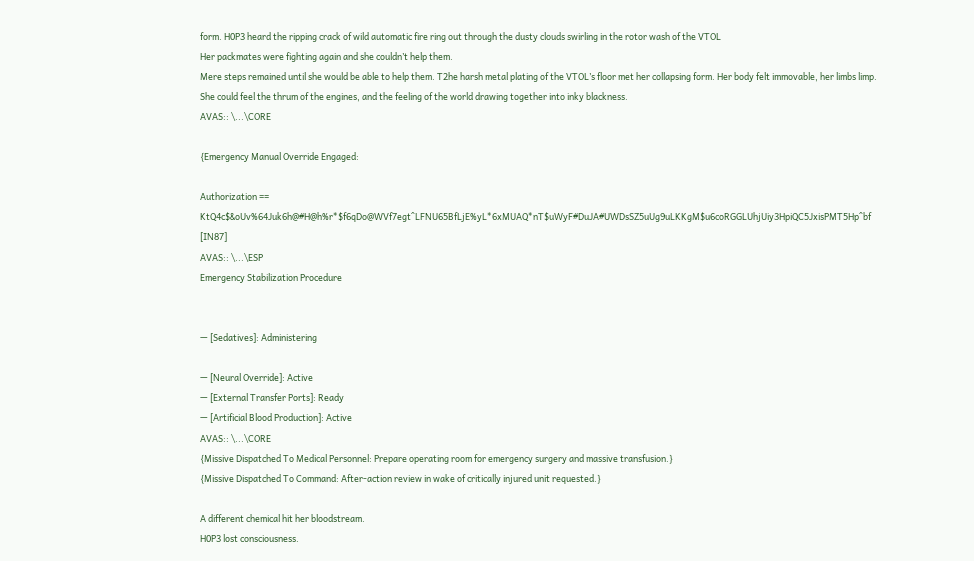form. H0P3 heard the ripping crack of wild automatic fire ring out through the dusty clouds swirling in the rotor wash of the VTOL
Her packmates were fighting again and she couldn’t help them.
Mere steps remained until she would be able to help them. T2he harsh metal plating of the VTOL’s floor met her collapsing form. Her body felt immovable, her limbs limp. She could feel the thrum of the engines, and the feeling of the world drawing together into inky blackness.
AVAS:: \...\CORE

{Emergency Manual Override Engaged:

Authorization == KtQ4c$&oUv%64Juk6h@#H@h%r*$f6qDo@WVf7egt^LFNU65BfLjE%yL*6xMUAQ*nT$uWyF#DuJA#UWDsSZ5uUg9uLKKgM$u6coRGGLUhjUiy3HpiQC5JxisPMT5Hp^bf [IN87]
AVAS:: \...\ESP
Emergency Stabilization Procedure


— [Sedatives]: Administering

— [Neural Override]: Active
— [External Transfer Ports]: Ready
— [Artificial Blood Production]: Active
AVAS:: \...\CORE
{Missive Dispatched To Medical Personnel: Prepare operating room for emergency surgery and massive transfusion.}
{Missive Dispatched To Command: After-action review in wake of critically injured unit requested.}

A different chemical hit her bloodstream.
H0P3 lost consciousness.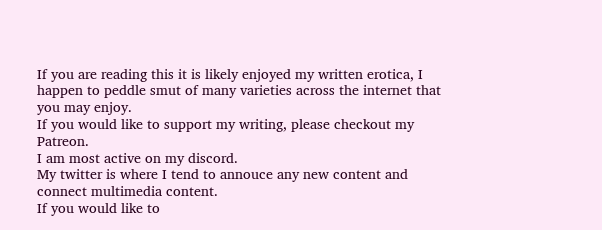If you are reading this it is likely enjoyed my written erotica, I happen to peddle smut of many varieties across the internet that you may enjoy.
If you would like to support my writing, please checkout my Patreon.
I am most active on my discord.
My twitter is where I tend to annouce any new content and connect multimedia content.
If you would like to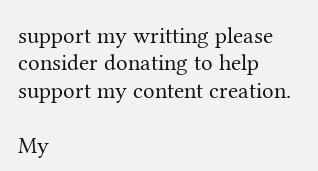support my writting please consider donating to help support my content creation.

My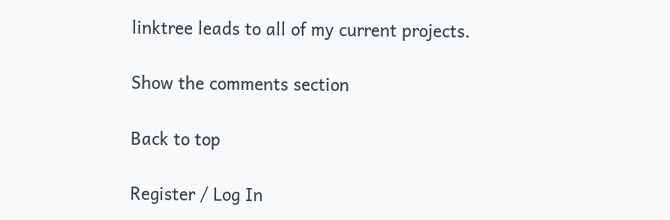linktree leads to all of my current projects.

Show the comments section

Back to top

Register / Log In